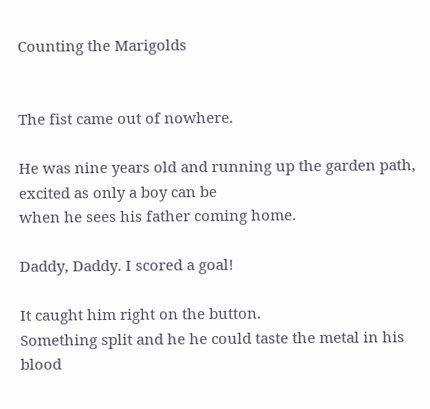Counting the Marigolds


The fist came out of nowhere.

He was nine years old and running up the garden path,
excited as only a boy can be
when he sees his father coming home.

Daddy, Daddy. I scored a goal!

It caught him right on the button.
Something split and he he could taste the metal in his blood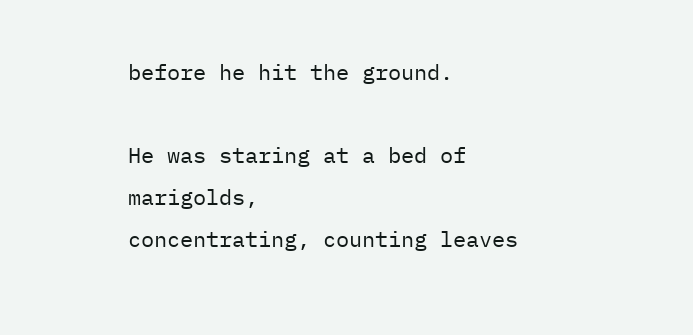before he hit the ground.

He was staring at a bed of marigolds,
concentrating, counting leaves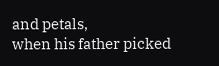and petals,
when his father picked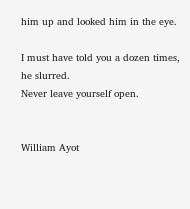him up and looked him in the eye.

I must have told you a dozen times, he slurred.
Never leave yourself open.


William Ayot